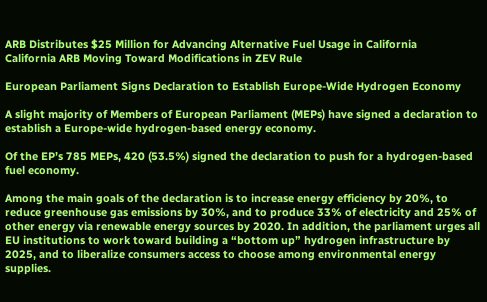ARB Distributes $25 Million for Advancing Alternative Fuel Usage in California
California ARB Moving Toward Modifications in ZEV Rule

European Parliament Signs Declaration to Establish Europe-Wide Hydrogen Economy

A slight majority of Members of European Parliament (MEPs) have signed a declaration to establish a Europe-wide hydrogen-based energy economy.

Of the EP’s 785 MEPs, 420 (53.5%) signed the declaration to push for a hydrogen-based fuel economy.

Among the main goals of the declaration is to increase energy efficiency by 20%, to reduce greenhouse gas emissions by 30%, and to produce 33% of electricity and 25% of other energy via renewable energy sources by 2020. In addition, the parliament urges all EU institutions to work toward building a “bottom up” hydrogen infrastructure by 2025, and to liberalize consumers access to choose among environmental energy supplies.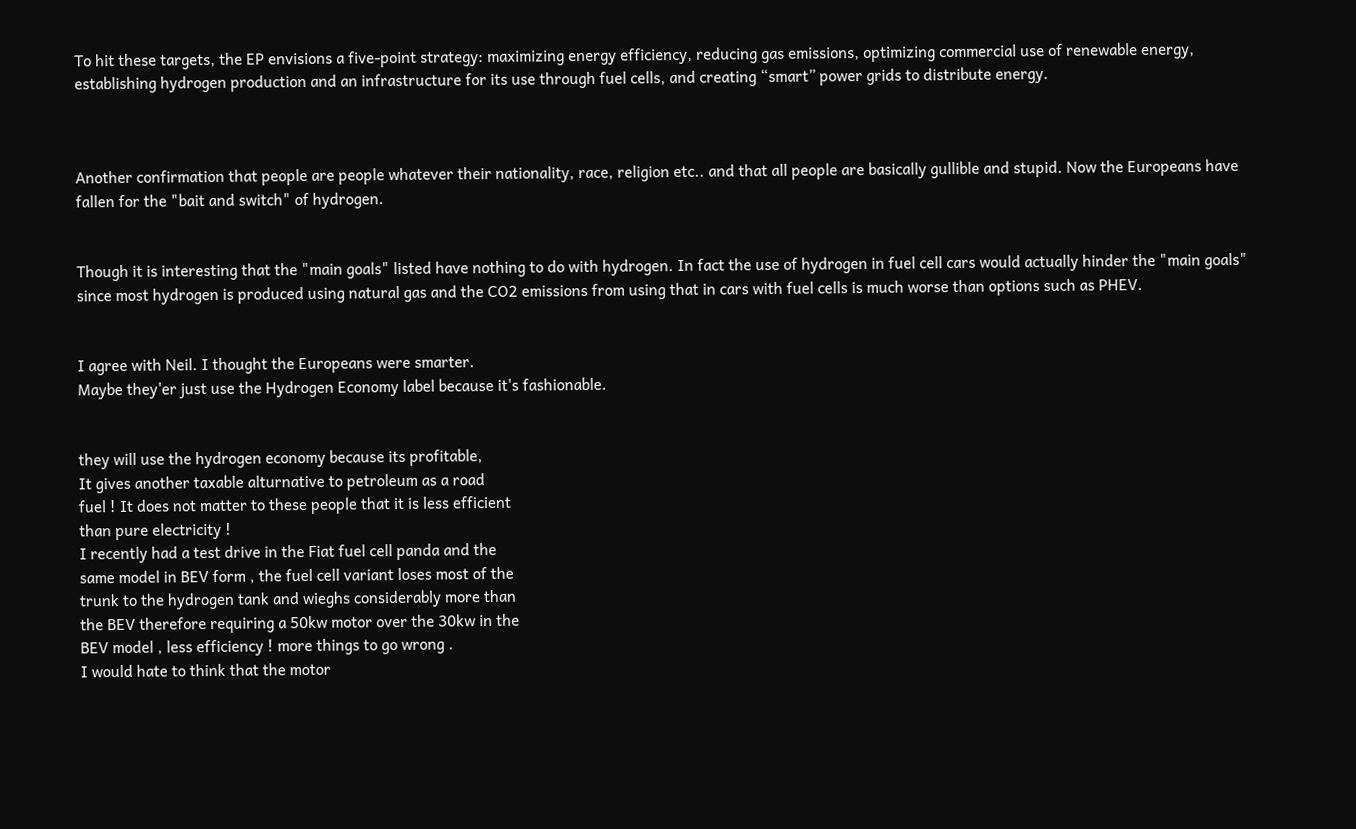To hit these targets, the EP envisions a five-point strategy: maximizing energy efficiency, reducing gas emissions, optimizing commercial use of renewable energy, establishing hydrogen production and an infrastructure for its use through fuel cells, and creating “smart” power grids to distribute energy.



Another confirmation that people are people whatever their nationality, race, religion etc.. and that all people are basically gullible and stupid. Now the Europeans have fallen for the "bait and switch" of hydrogen.


Though it is interesting that the "main goals" listed have nothing to do with hydrogen. In fact the use of hydrogen in fuel cell cars would actually hinder the "main goals" since most hydrogen is produced using natural gas and the CO2 emissions from using that in cars with fuel cells is much worse than options such as PHEV.


I agree with Neil. I thought the Europeans were smarter.
Maybe they'er just use the Hydrogen Economy label because it's fashionable.


they will use the hydrogen economy because its profitable,
It gives another taxable alturnative to petroleum as a road
fuel ! It does not matter to these people that it is less efficient
than pure electricity !
I recently had a test drive in the Fiat fuel cell panda and the
same model in BEV form , the fuel cell variant loses most of the
trunk to the hydrogen tank and wieghs considerably more than
the BEV therefore requiring a 50kw motor over the 30kw in the
BEV model , less efficiency ! more things to go wrong .
I would hate to think that the motor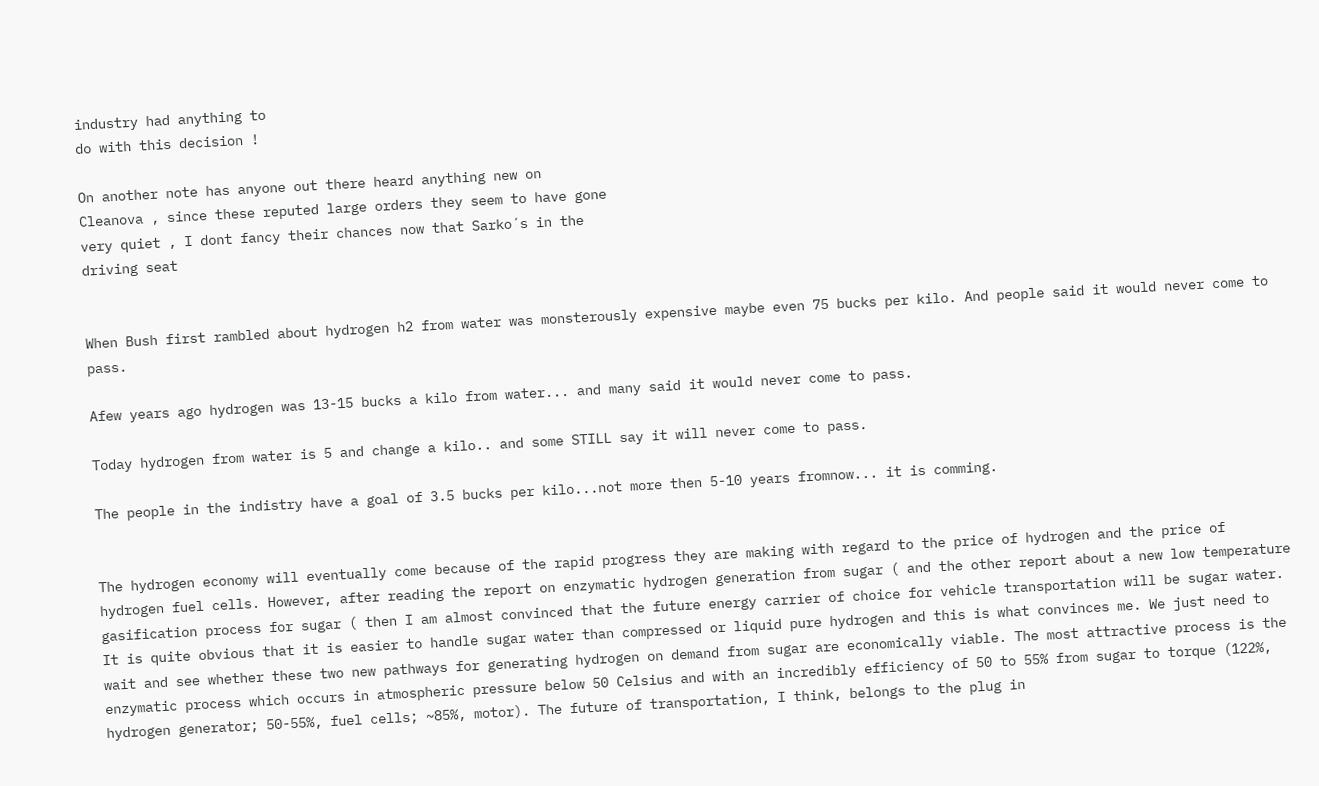industry had anything to
do with this decision !

On another note has anyone out there heard anything new on
Cleanova , since these reputed large orders they seem to have gone
very quiet , I dont fancy their chances now that Sarko´s in the
driving seat


When Bush first rambled about hydrogen h2 from water was monsterously expensive maybe even 75 bucks per kilo. And people said it would never come to pass.

Afew years ago hydrogen was 13-15 bucks a kilo from water... and many said it would never come to pass.

Today hydrogen from water is 5 and change a kilo.. and some STILL say it will never come to pass.

The people in the indistry have a goal of 3.5 bucks per kilo...not more then 5-10 years fromnow... it is comming.


The hydrogen economy will eventually come because of the rapid progress they are making with regard to the price of hydrogen and the price of hydrogen fuel cells. However, after reading the report on enzymatic hydrogen generation from sugar ( and the other report about a new low temperature gasification process for sugar ( then I am almost convinced that the future energy carrier of choice for vehicle transportation will be sugar water. It is quite obvious that it is easier to handle sugar water than compressed or liquid pure hydrogen and this is what convinces me. We just need to wait and see whether these two new pathways for generating hydrogen on demand from sugar are economically viable. The most attractive process is the enzymatic process which occurs in atmospheric pressure below 50 Celsius and with an incredibly efficiency of 50 to 55% from sugar to torque (122%, hydrogen generator; 50-55%, fuel cells; ~85%, motor). The future of transportation, I think, belongs to the plug in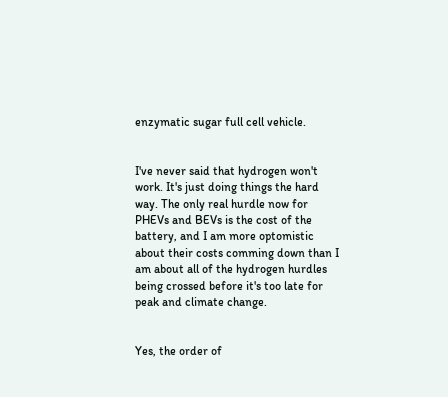enzymatic sugar full cell vehicle.


I've never said that hydrogen won't work. It's just doing things the hard way. The only real hurdle now for PHEVs and BEVs is the cost of the battery, and I am more optomistic about their costs comming down than I am about all of the hydrogen hurdles being crossed before it's too late for peak and climate change.


Yes, the order of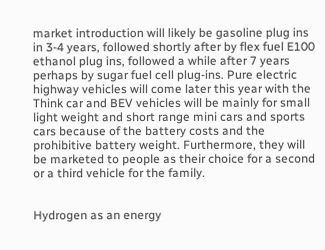market introduction will likely be gasoline plug ins in 3-4 years, followed shortly after by flex fuel E100 ethanol plug ins, followed a while after 7 years perhaps by sugar fuel cell plug-ins. Pure electric highway vehicles will come later this year with the Think car and BEV vehicles will be mainly for small light weight and short range mini cars and sports cars because of the battery costs and the prohibitive battery weight. Furthermore, they will be marketed to people as their choice for a second or a third vehicle for the family.


Hydrogen as an energy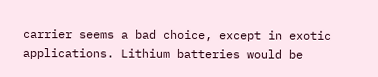carrier seems a bad choice, except in exotic applications. Lithium batteries would be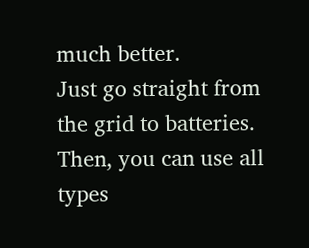much better.
Just go straight from the grid to batteries. Then, you can use all types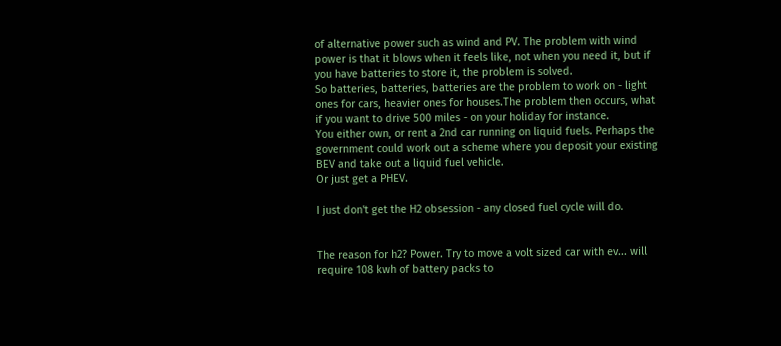of alternative power such as wind and PV. The problem with wind power is that it blows when it feels like, not when you need it, but if you have batteries to store it, the problem is solved.
So batteries, batteries, batteries are the problem to work on - light ones for cars, heavier ones for houses.The problem then occurs, what if you want to drive 500 miles - on your holiday for instance.
You either own, or rent a 2nd car running on liquid fuels. Perhaps the government could work out a scheme where you deposit your existing BEV and take out a liquid fuel vehicle.
Or just get a PHEV.

I just don't get the H2 obsession - any closed fuel cycle will do.


The reason for h2? Power. Try to move a volt sized car with ev... will require 108 kwh of battery packs to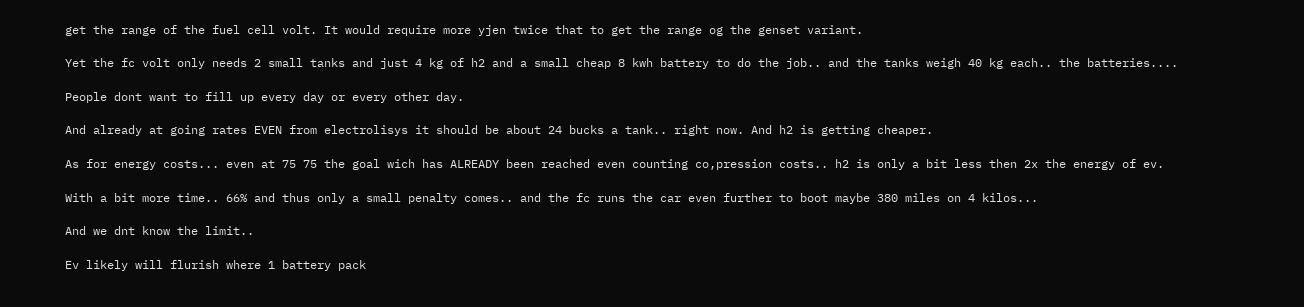get the range of the fuel cell volt. It would require more yjen twice that to get the range og the genset variant.

Yet the fc volt only needs 2 small tanks and just 4 kg of h2 and a small cheap 8 kwh battery to do the job.. and the tanks weigh 40 kg each.. the batteries....

People dont want to fill up every day or every other day.

And already at going rates EVEN from electrolisys it should be about 24 bucks a tank.. right now. And h2 is getting cheaper.

As for energy costs... even at 75 75 the goal wich has ALREADY been reached even counting co,pression costs.. h2 is only a bit less then 2x the energy of ev.

With a bit more time.. 66% and thus only a small penalty comes.. and the fc runs the car even further to boot maybe 380 miles on 4 kilos...

And we dnt know the limit..

Ev likely will flurish where 1 battery pack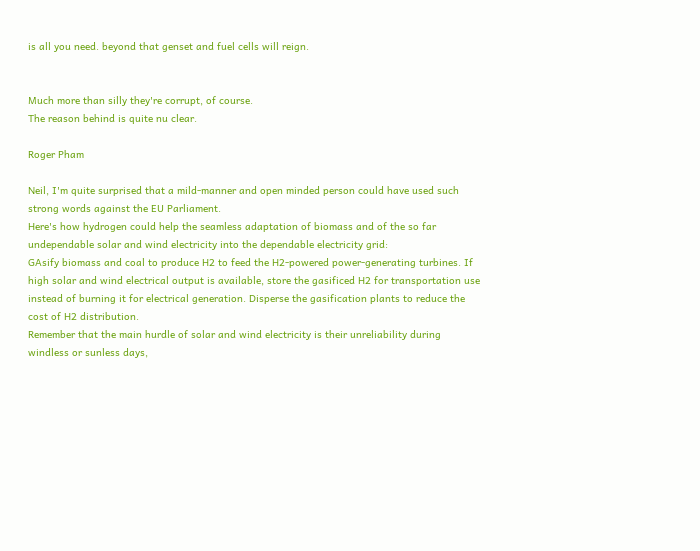is all you need. beyond that genset and fuel cells will reign.


Much more than silly they're corrupt, of course.
The reason behind is quite nu clear.

Roger Pham

Neil, I'm quite surprised that a mild-manner and open minded person could have used such strong words against the EU Parliament.
Here's how hydrogen could help the seamless adaptation of biomass and of the so far undependable solar and wind electricity into the dependable electricity grid:
GAsify biomass and coal to produce H2 to feed the H2-powered power-generating turbines. If high solar and wind electrical output is available, store the gasificed H2 for transportation use instead of burning it for electrical generation. Disperse the gasification plants to reduce the cost of H2 distribution.
Remember that the main hurdle of solar and wind electricity is their unreliability during windless or sunless days,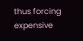thus forcing expensive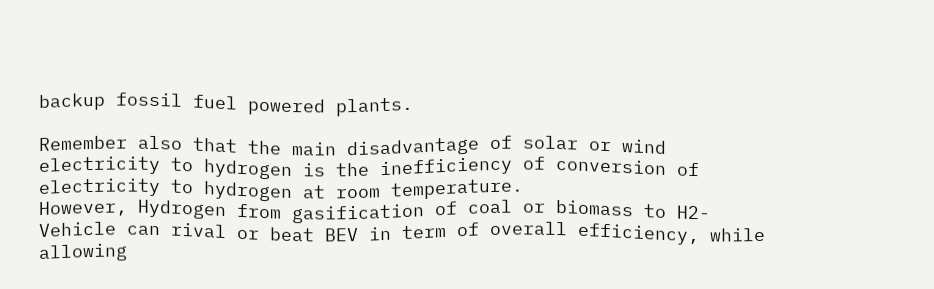backup fossil fuel powered plants.

Remember also that the main disadvantage of solar or wind electricity to hydrogen is the inefficiency of conversion of electricity to hydrogen at room temperature.
However, Hydrogen from gasification of coal or biomass to H2-Vehicle can rival or beat BEV in term of overall efficiency, while allowing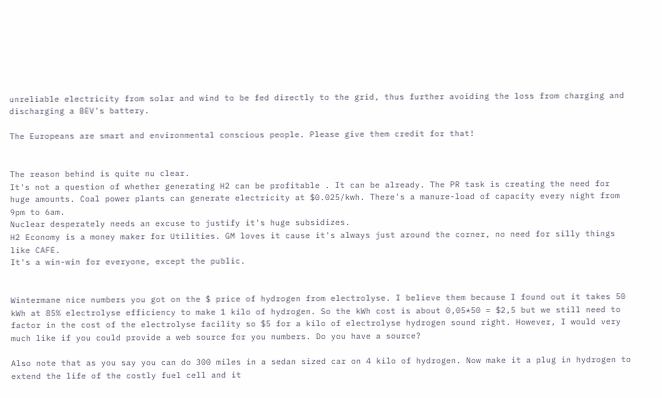unreliable electricity from solar and wind to be fed directly to the grid, thus further avoiding the loss from charging and discharging a BEV's battery.

The Europeans are smart and environmental conscious people. Please give them credit for that!


The reason behind is quite nu clear.
It's not a question of whether generating H2 can be profitable . It can be already. The PR task is creating the need for huge amounts. Coal power plants can generate electricity at $0.025/kwh. There's a manure-load of capacity every night from 9pm to 6am.
Nuclear desperately needs an excuse to justify it's huge subsidizes.
H2 Economy is a money maker for Utilities. GM loves it cause it's always just around the corner, no need for silly things like CAFE.
It's a win-win for everyone, except the public.


Wintermane nice numbers you got on the $ price of hydrogen from electrolyse. I believe them because I found out it takes 50 kWh at 85% electrolyse efficiency to make 1 kilo of hydrogen. So the kWh cost is about 0,05*50 = $2,5 but we still need to factor in the cost of the electrolyse facility so $5 for a kilo of electrolyse hydrogen sound right. However, I would very much like if you could provide a web source for you numbers. Do you have a source?

Also note that as you say you can do 300 miles in a sedan sized car on 4 kilo of hydrogen. Now make it a plug in hydrogen to extend the life of the costly fuel cell and it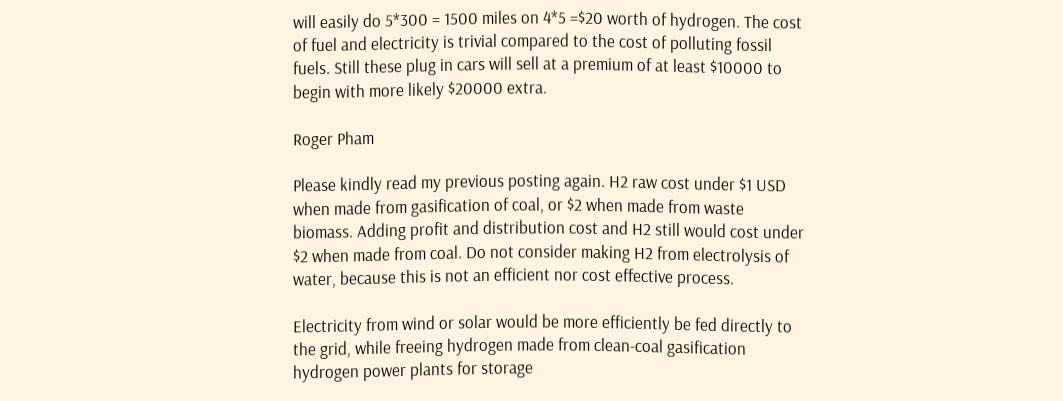will easily do 5*300 = 1500 miles on 4*5 =$20 worth of hydrogen. The cost of fuel and electricity is trivial compared to the cost of polluting fossil fuels. Still these plug in cars will sell at a premium of at least $10000 to begin with more likely $20000 extra.

Roger Pham

Please kindly read my previous posting again. H2 raw cost under $1 USD when made from gasification of coal, or $2 when made from waste biomass. Adding profit and distribution cost and H2 still would cost under $2 when made from coal. Do not consider making H2 from electrolysis of water, because this is not an efficient nor cost effective process.

Electricity from wind or solar would be more efficiently be fed directly to the grid, while freeing hydrogen made from clean-coal gasification hydrogen power plants for storage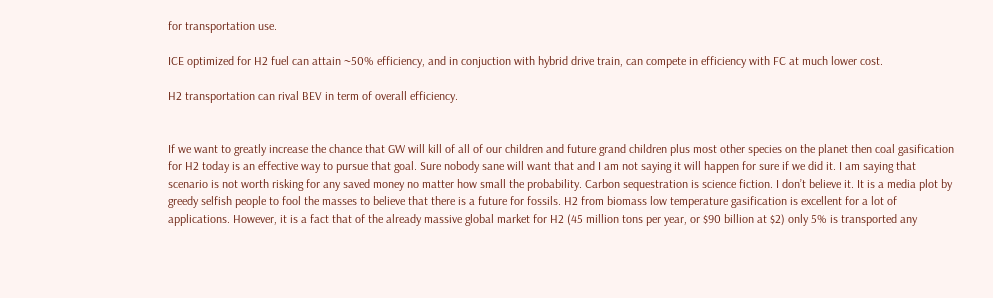for transportation use.

ICE optimized for H2 fuel can attain ~50% efficiency, and in conjuction with hybrid drive train, can compete in efficiency with FC at much lower cost.

H2 transportation can rival BEV in term of overall efficiency.


If we want to greatly increase the chance that GW will kill of all of our children and future grand children plus most other species on the planet then coal gasification for H2 today is an effective way to pursue that goal. Sure nobody sane will want that and I am not saying it will happen for sure if we did it. I am saying that scenario is not worth risking for any saved money no matter how small the probability. Carbon sequestration is science fiction. I don’t believe it. It is a media plot by greedy selfish people to fool the masses to believe that there is a future for fossils. H2 from biomass low temperature gasification is excellent for a lot of applications. However, it is a fact that of the already massive global market for H2 (45 million tons per year, or $90 billion at $2) only 5% is transported any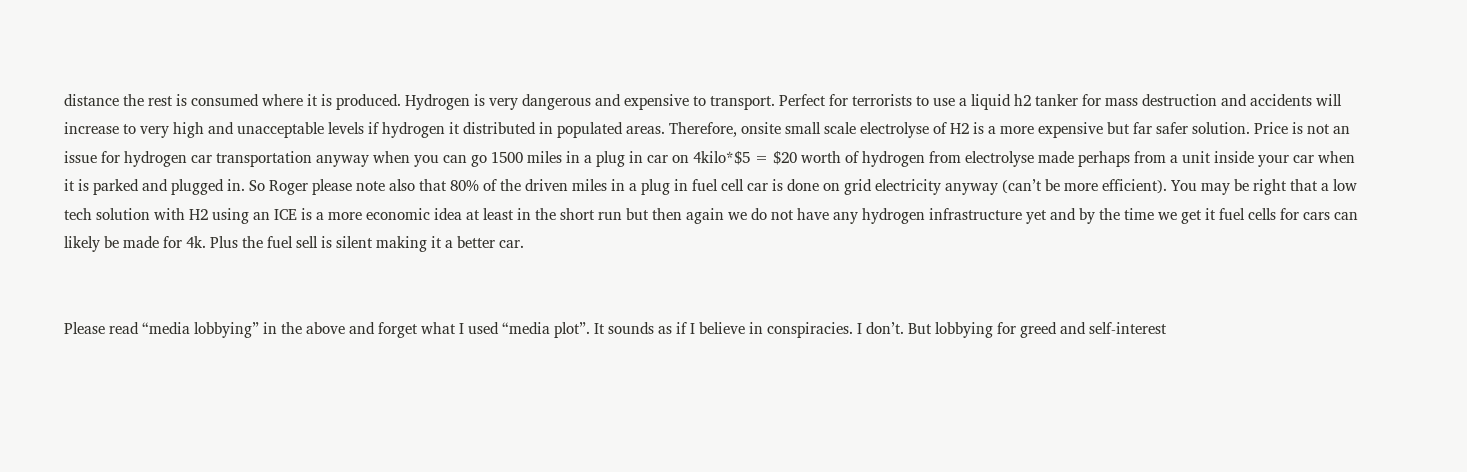distance the rest is consumed where it is produced. Hydrogen is very dangerous and expensive to transport. Perfect for terrorists to use a liquid h2 tanker for mass destruction and accidents will increase to very high and unacceptable levels if hydrogen it distributed in populated areas. Therefore, onsite small scale electrolyse of H2 is a more expensive but far safer solution. Price is not an issue for hydrogen car transportation anyway when you can go 1500 miles in a plug in car on 4kilo*$5 = $20 worth of hydrogen from electrolyse made perhaps from a unit inside your car when it is parked and plugged in. So Roger please note also that 80% of the driven miles in a plug in fuel cell car is done on grid electricity anyway (can’t be more efficient). You may be right that a low tech solution with H2 using an ICE is a more economic idea at least in the short run but then again we do not have any hydrogen infrastructure yet and by the time we get it fuel cells for cars can likely be made for 4k. Plus the fuel sell is silent making it a better car.


Please read “media lobbying” in the above and forget what I used “media plot”. It sounds as if I believe in conspiracies. I don’t. But lobbying for greed and self-interest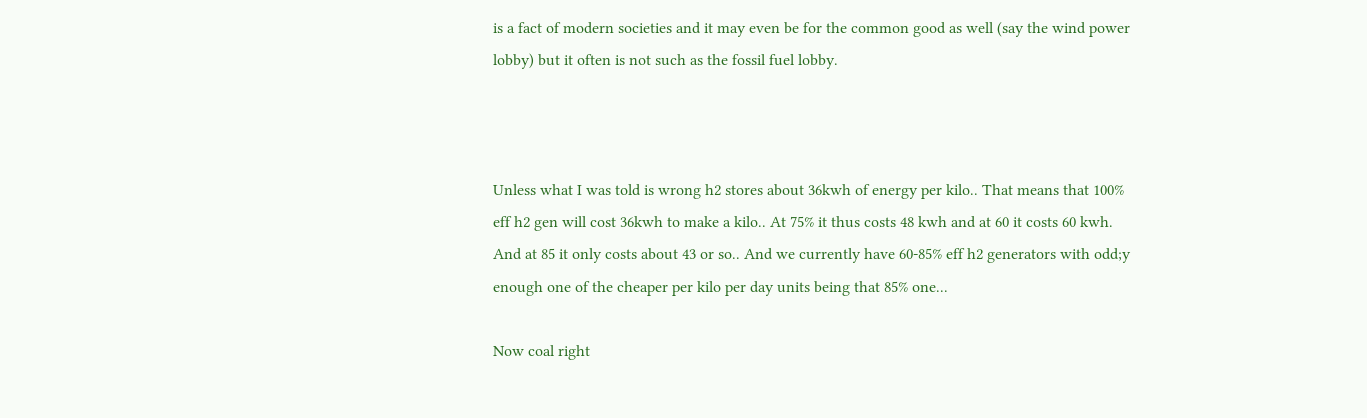is a fact of modern societies and it may even be for the common good as well (say the wind power lobby) but it often is not such as the fossil fuel lobby.



Unless what I was told is wrong h2 stores about 36kwh of energy per kilo.. That means that 100% eff h2 gen will cost 36kwh to make a kilo.. At 75% it thus costs 48 kwh and at 60 it costs 60 kwh. And at 85 it only costs about 43 or so.. And we currently have 60-85% eff h2 generators with odd;y enough one of the cheaper per kilo per day units being that 85% one...

Now coal right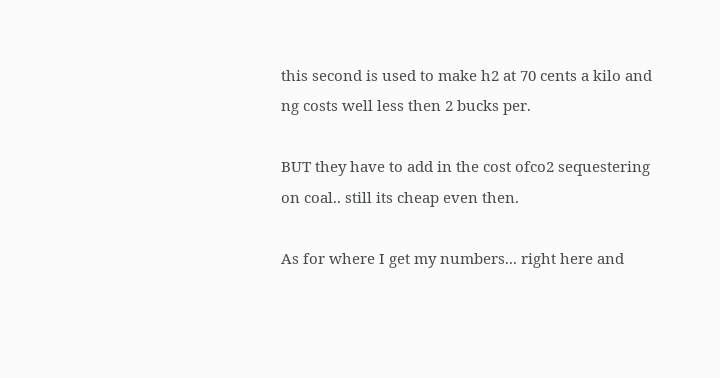this second is used to make h2 at 70 cents a kilo and ng costs well less then 2 bucks per.

BUT they have to add in the cost ofco2 sequestering on coal.. still its cheap even then.

As for where I get my numbers... right here and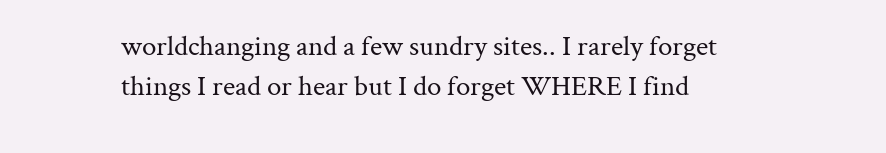worldchanging and a few sundry sites.. I rarely forget things I read or hear but I do forget WHERE I find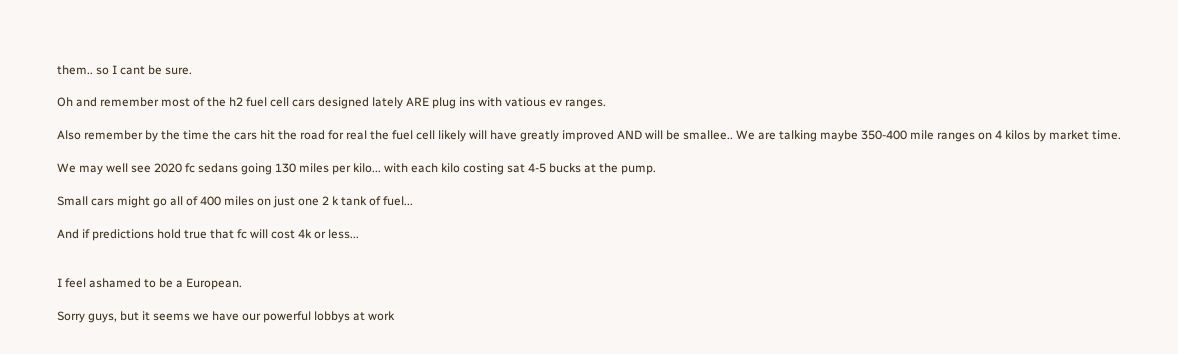them.. so I cant be sure.

Oh and remember most of the h2 fuel cell cars designed lately ARE plug ins with vatious ev ranges.

Also remember by the time the cars hit the road for real the fuel cell likely will have greatly improved AND will be smallee.. We are talking maybe 350-400 mile ranges on 4 kilos by market time.

We may well see 2020 fc sedans going 130 miles per kilo... with each kilo costing sat 4-5 bucks at the pump.

Small cars might go all of 400 miles on just one 2 k tank of fuel...

And if predictions hold true that fc will cost 4k or less...


I feel ashamed to be a European.

Sorry guys, but it seems we have our powerful lobbys at work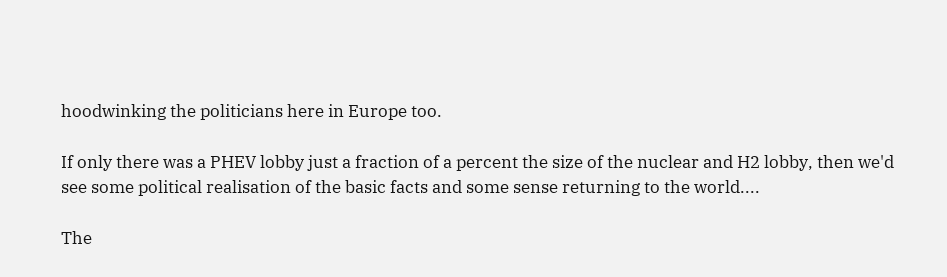hoodwinking the politicians here in Europe too.

If only there was a PHEV lobby just a fraction of a percent the size of the nuclear and H2 lobby, then we'd see some political realisation of the basic facts and some sense returning to the world....

The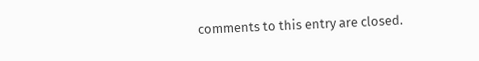comments to this entry are closed.